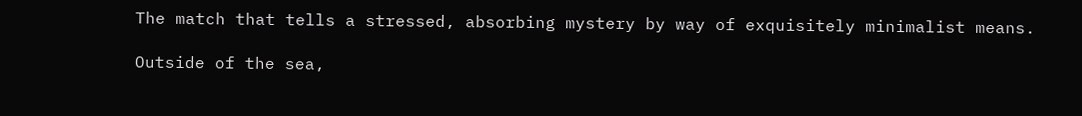The match that tells a stressed, absorbing mystery by way of exquisitely minimalist means.

Outside of the sea,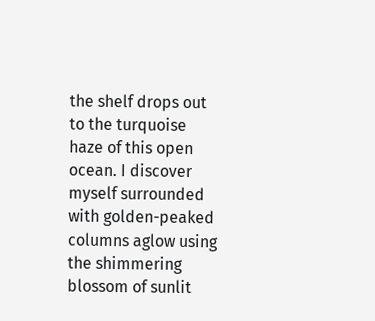the shelf drops out to the turquoise haze of this open ocean. I discover myself surrounded with golden-peaked columns aglow using the shimmering blossom of sunlit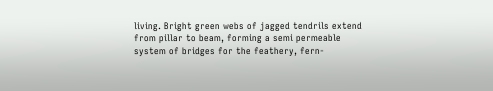living. Bright green webs of jagged tendrils extend from pillar to beam, forming a semi permeable system of bridges for the feathery, fern-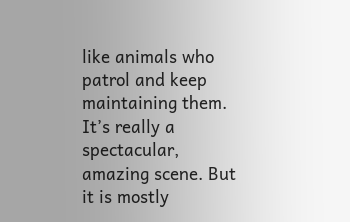like animals who patrol and keep maintaining them. It’s really a spectacular, amazing scene. But it is mostly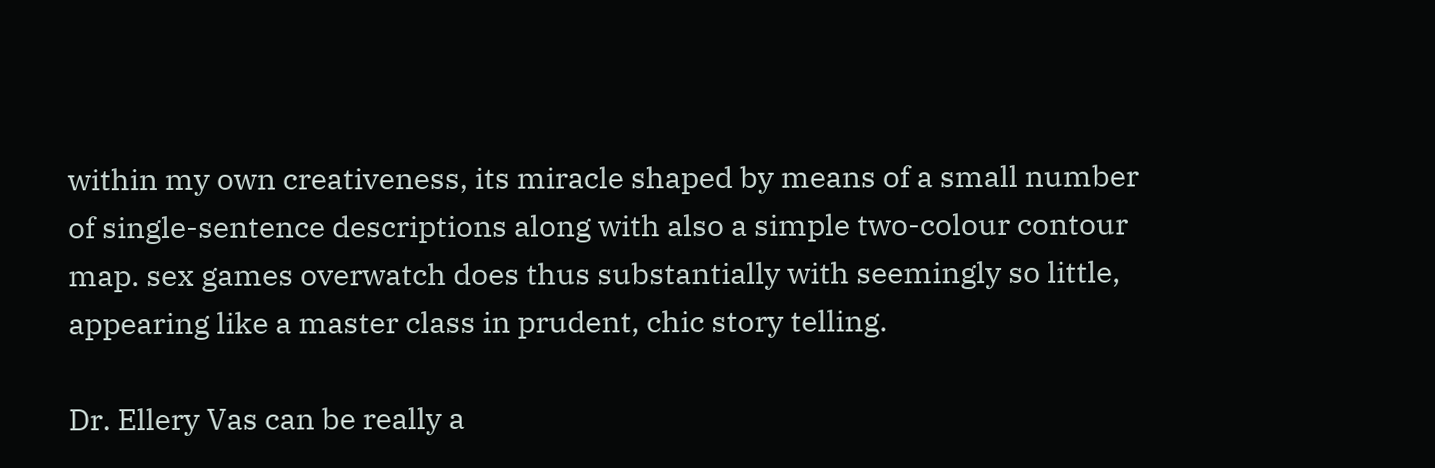within my own creativeness, its miracle shaped by means of a small number of single-sentence descriptions along with also a simple two-colour contour map. sex games overwatch does thus substantially with seemingly so little, appearing like a master class in prudent, chic story telling.

Dr. Ellery Vas can be really a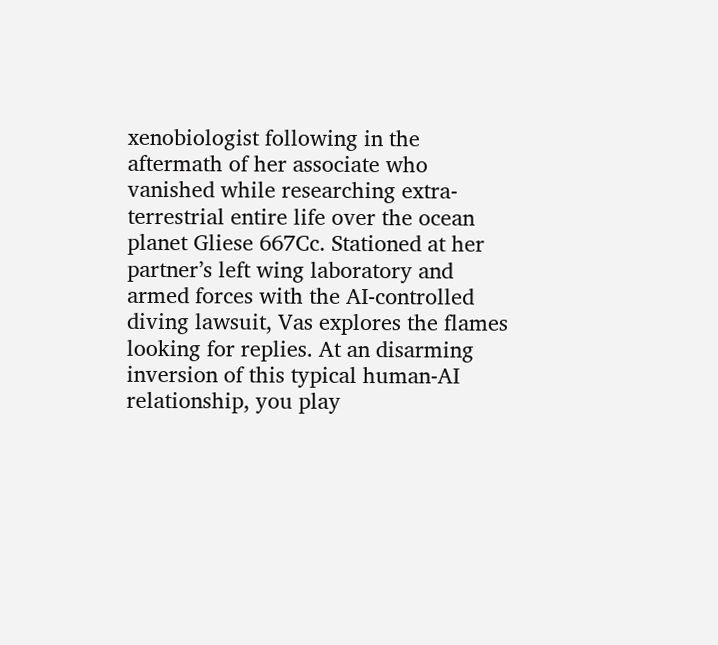xenobiologist following in the aftermath of her associate who vanished while researching extra-terrestrial entire life over the ocean planet Gliese 667Cc. Stationed at her partner’s left wing laboratory and armed forces with the AI-controlled diving lawsuit, Vas explores the flames looking for replies. At an disarming inversion of this typical human-AI relationship, you play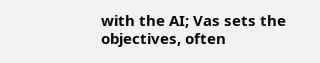with the AI; Vas sets the objectives, often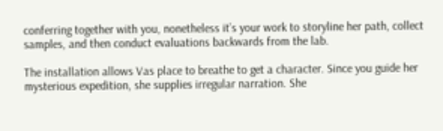conferring together with you, nonetheless it’s your work to storyline her path, collect samples, and then conduct evaluations backwards from the lab.

The installation allows Vas place to breathe to get a character. Since you guide her mysterious expedition, she supplies irregular narration. She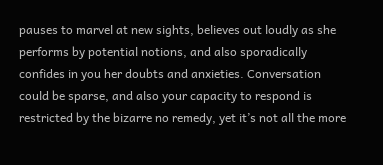pauses to marvel at new sights, believes out loudly as she performs by potential notions, and also sporadically confides in you her doubts and anxieties. Conversation could be sparse, and also your capacity to respond is restricted by the bizarre no remedy, yet it’s not all the more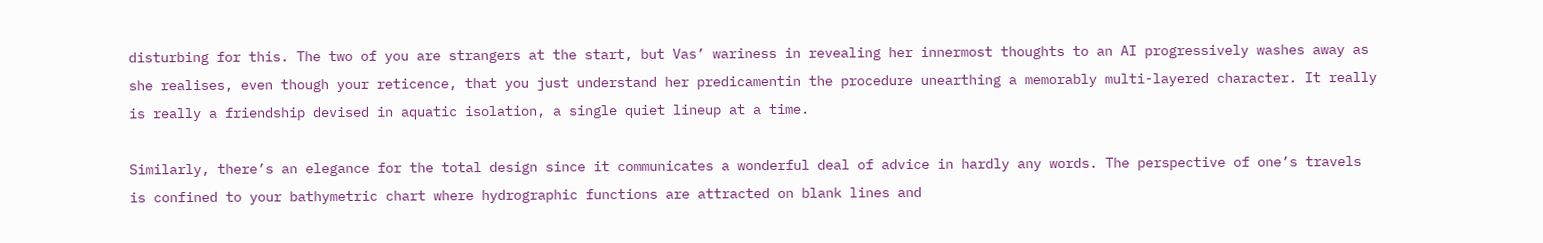disturbing for this. The two of you are strangers at the start, but Vas’ wariness in revealing her innermost thoughts to an AI progressively washes away as she realises, even though your reticence, that you just understand her predicamentin the procedure unearthing a memorably multi-layered character. It really is really a friendship devised in aquatic isolation, a single quiet lineup at a time.

Similarly, there’s an elegance for the total design since it communicates a wonderful deal of advice in hardly any words. The perspective of one’s travels is confined to your bathymetric chart where hydrographic functions are attracted on blank lines and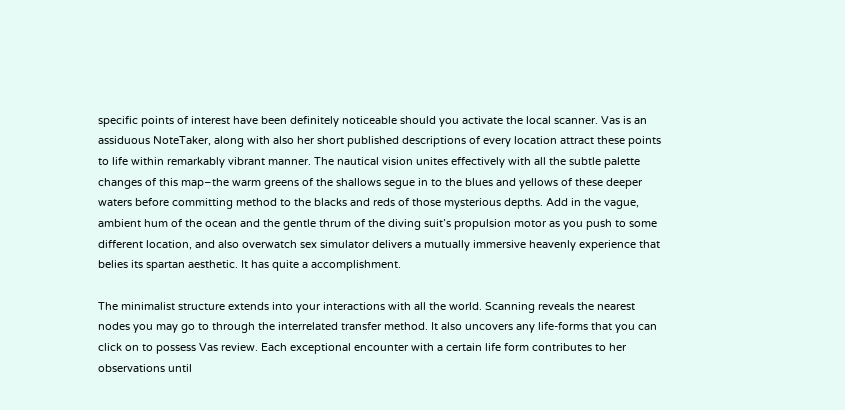specific points of interest have been definitely noticeable should you activate the local scanner. Vas is an assiduous NoteTaker, along with also her short published descriptions of every location attract these points to life within remarkably vibrant manner. The nautical vision unites effectively with all the subtle palette changes of this map–the warm greens of the shallows segue in to the blues and yellows of these deeper waters before committing method to the blacks and reds of those mysterious depths. Add in the vague, ambient hum of the ocean and the gentle thrum of the diving suit’s propulsion motor as you push to some different location, and also overwatch sex simulator delivers a mutually immersive heavenly experience that belies its spartan aesthetic. It has quite a accomplishment.

The minimalist structure extends into your interactions with all the world. Scanning reveals the nearest nodes you may go to through the interrelated transfer method. It also uncovers any life-forms that you can click on to possess Vas review. Each exceptional encounter with a certain life form contributes to her observations until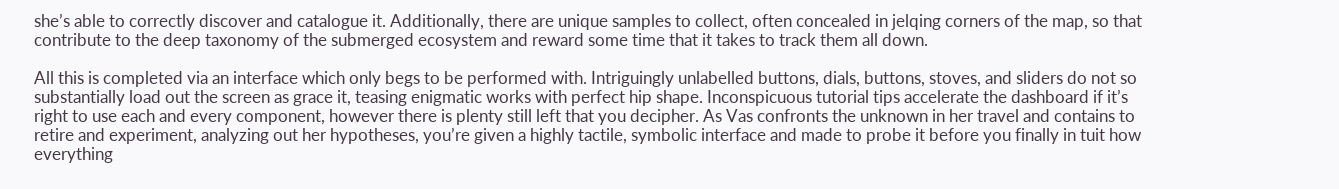she’s able to correctly discover and catalogue it. Additionally, there are unique samples to collect, often concealed in jelqing corners of the map, so that contribute to the deep taxonomy of the submerged ecosystem and reward some time that it takes to track them all down.

All this is completed via an interface which only begs to be performed with. Intriguingly unlabelled buttons, dials, buttons, stoves, and sliders do not so substantially load out the screen as grace it, teasing enigmatic works with perfect hip shape. Inconspicuous tutorial tips accelerate the dashboard if it’s right to use each and every component, however there is plenty still left that you decipher. As Vas confronts the unknown in her travel and contains to retire and experiment, analyzing out her hypotheses, you’re given a highly tactile, symbolic interface and made to probe it before you finally in tuit how everything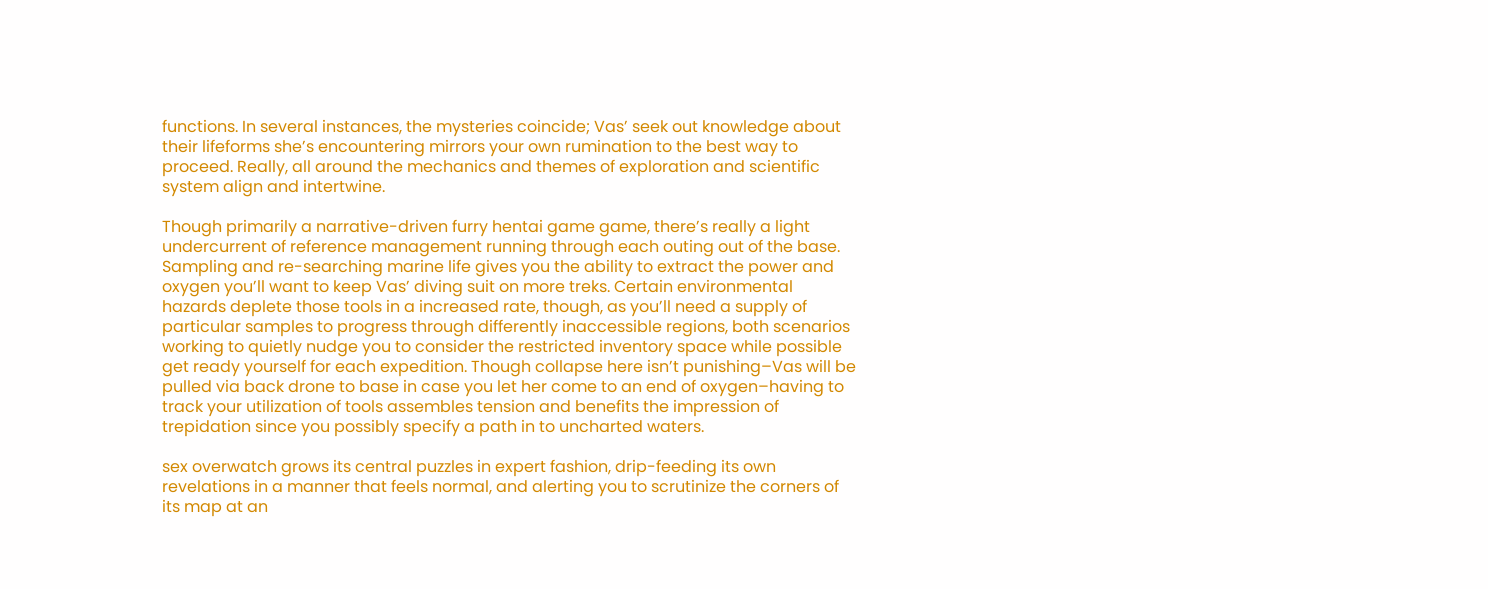functions. In several instances, the mysteries coincide; Vas’ seek out knowledge about their lifeforms she’s encountering mirrors your own rumination to the best way to proceed. Really, all around the mechanics and themes of exploration and scientific system align and intertwine.

Though primarily a narrative-driven furry hentai game game, there’s really a light undercurrent of reference management running through each outing out of the base. Sampling and re-searching marine life gives you the ability to extract the power and oxygen you’ll want to keep Vas’ diving suit on more treks. Certain environmental hazards deplete those tools in a increased rate, though, as you’ll need a supply of particular samples to progress through differently inaccessible regions, both scenarios working to quietly nudge you to consider the restricted inventory space while possible get ready yourself for each expedition. Though collapse here isn’t punishing–Vas will be pulled via back drone to base in case you let her come to an end of oxygen–having to track your utilization of tools assembles tension and benefits the impression of trepidation since you possibly specify a path in to uncharted waters.

sex overwatch grows its central puzzles in expert fashion, drip-feeding its own revelations in a manner that feels normal, and alerting you to scrutinize the corners of its map at an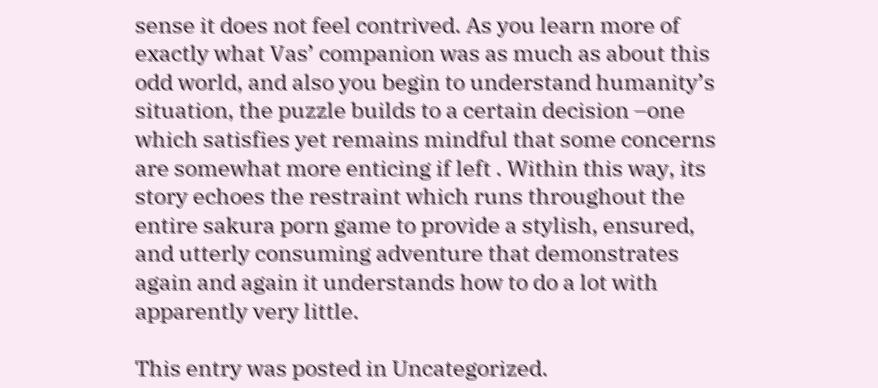sense it does not feel contrived. As you learn more of exactly what Vas’ companion was as much as about this odd world, and also you begin to understand humanity’s situation, the puzzle builds to a certain decision –one which satisfies yet remains mindful that some concerns are somewhat more enticing if left . Within this way, its story echoes the restraint which runs throughout the entire sakura porn game to provide a stylish, ensured, and utterly consuming adventure that demonstrates again and again it understands how to do a lot with apparently very little.

This entry was posted in Uncategorized.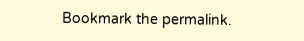Bookmark the permalink.